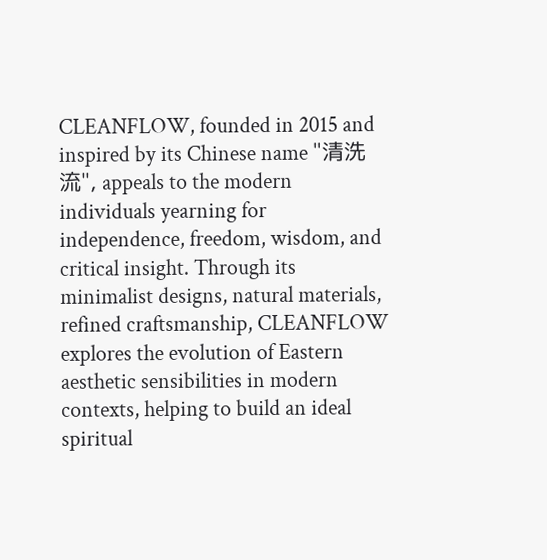CLEANFLOW, founded in 2015 and inspired by its Chinese name "清洗流", appeals to the modern individuals yearning for independence, freedom, wisdom, and critical insight. Through its minimalist designs, natural materials, refined craftsmanship, CLEANFLOW explores the evolution of Eastern aesthetic sensibilities in modern contexts, helping to build an ideal spiritual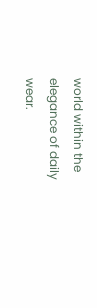world within the elegance of daily wear.